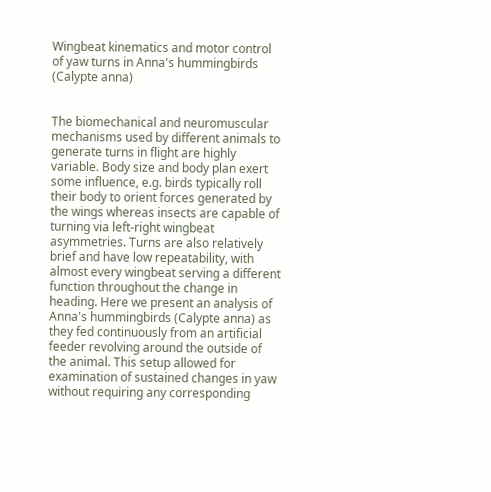Wingbeat kinematics and motor control of yaw turns in Anna's hummingbirds (Calypte anna)


The biomechanical and neuromuscular mechanisms used by different animals to generate turns in flight are highly variable. Body size and body plan exert some influence, e.g. birds typically roll their body to orient forces generated by the wings whereas insects are capable of turning via left-right wingbeat asymmetries. Turns are also relatively brief and have low repeatability, with almost every wingbeat serving a different function throughout the change in heading. Here we present an analysis of Anna's hummingbirds (Calypte anna) as they fed continuously from an artificial feeder revolving around the outside of the animal. This setup allowed for examination of sustained changes in yaw without requiring any corresponding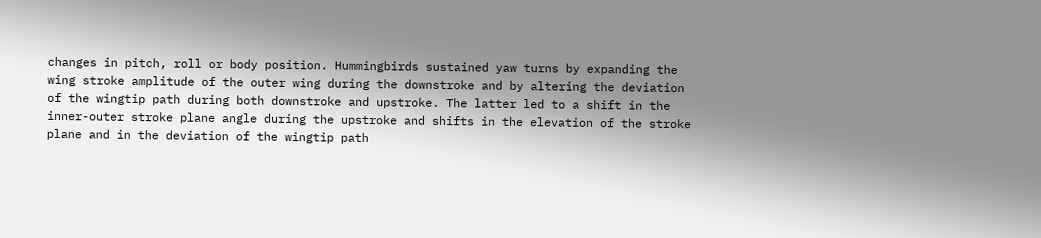changes in pitch, roll or body position. Hummingbirds sustained yaw turns by expanding the wing stroke amplitude of the outer wing during the downstroke and by altering the deviation of the wingtip path during both downstroke and upstroke. The latter led to a shift in the inner-outer stroke plane angle during the upstroke and shifts in the elevation of the stroke plane and in the deviation of the wingtip path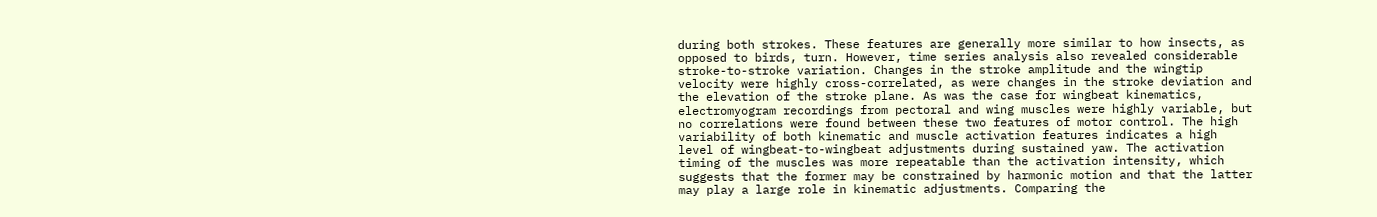during both strokes. These features are generally more similar to how insects, as opposed to birds, turn. However, time series analysis also revealed considerable stroke-to-stroke variation. Changes in the stroke amplitude and the wingtip velocity were highly cross-correlated, as were changes in the stroke deviation and the elevation of the stroke plane. As was the case for wingbeat kinematics, electromyogram recordings from pectoral and wing muscles were highly variable, but no correlations were found between these two features of motor control. The high variability of both kinematic and muscle activation features indicates a high level of wingbeat-to-wingbeat adjustments during sustained yaw. The activation timing of the muscles was more repeatable than the activation intensity, which suggests that the former may be constrained by harmonic motion and that the latter may play a large role in kinematic adjustments. Comparing the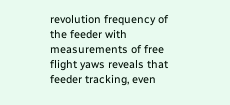revolution frequency of the feeder with measurements of free flight yaws reveals that feeder tracking, even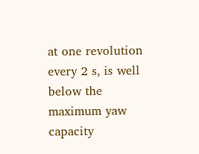at one revolution every 2 s, is well below the maximum yaw capacity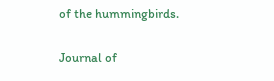of the hummingbirds.

Journal of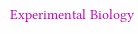Experimental Biology